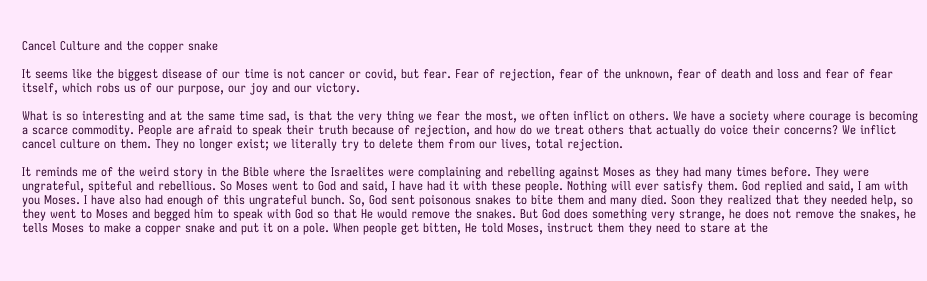Cancel Culture and the copper snake

It seems like the biggest disease of our time is not cancer or covid, but fear. Fear of rejection, fear of the unknown, fear of death and loss and fear of fear itself, which robs us of our purpose, our joy and our victory.

What is so interesting and at the same time sad, is that the very thing we fear the most, we often inflict on others. We have a society where courage is becoming a scarce commodity. People are afraid to speak their truth because of rejection, and how do we treat others that actually do voice their concerns? We inflict cancel culture on them. They no longer exist; we literally try to delete them from our lives, total rejection.

It reminds me of the weird story in the Bible where the Israelites were complaining and rebelling against Moses as they had many times before. They were ungrateful, spiteful and rebellious. So Moses went to God and said, I have had it with these people. Nothing will ever satisfy them. God replied and said, I am with you Moses. I have also had enough of this ungrateful bunch. So, God sent poisonous snakes to bite them and many died. Soon they realized that they needed help, so they went to Moses and begged him to speak with God so that He would remove the snakes. But God does something very strange, he does not remove the snakes, he tells Moses to make a copper snake and put it on a pole. When people get bitten, He told Moses, instruct them they need to stare at the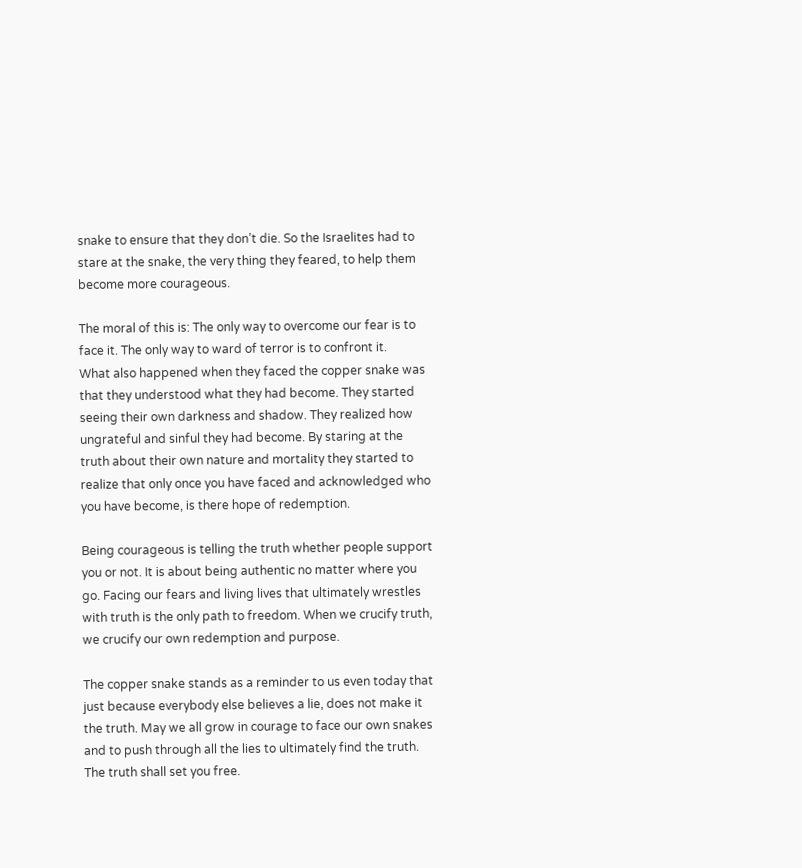snake to ensure that they don’t die. So the Israelites had to stare at the snake, the very thing they feared, to help them become more courageous.

The moral of this is: The only way to overcome our fear is to face it. The only way to ward of terror is to confront it.
What also happened when they faced the copper snake was that they understood what they had become. They started seeing their own darkness and shadow. They realized how ungrateful and sinful they had become. By staring at the truth about their own nature and mortality they started to realize that only once you have faced and acknowledged who you have become, is there hope of redemption.

Being courageous is telling the truth whether people support you or not. It is about being authentic no matter where you go. Facing our fears and living lives that ultimately wrestles with truth is the only path to freedom. When we crucify truth, we crucify our own redemption and purpose.

The copper snake stands as a reminder to us even today that just because everybody else believes a lie, does not make it the truth. May we all grow in courage to face our own snakes and to push through all the lies to ultimately find the truth. The truth shall set you free.